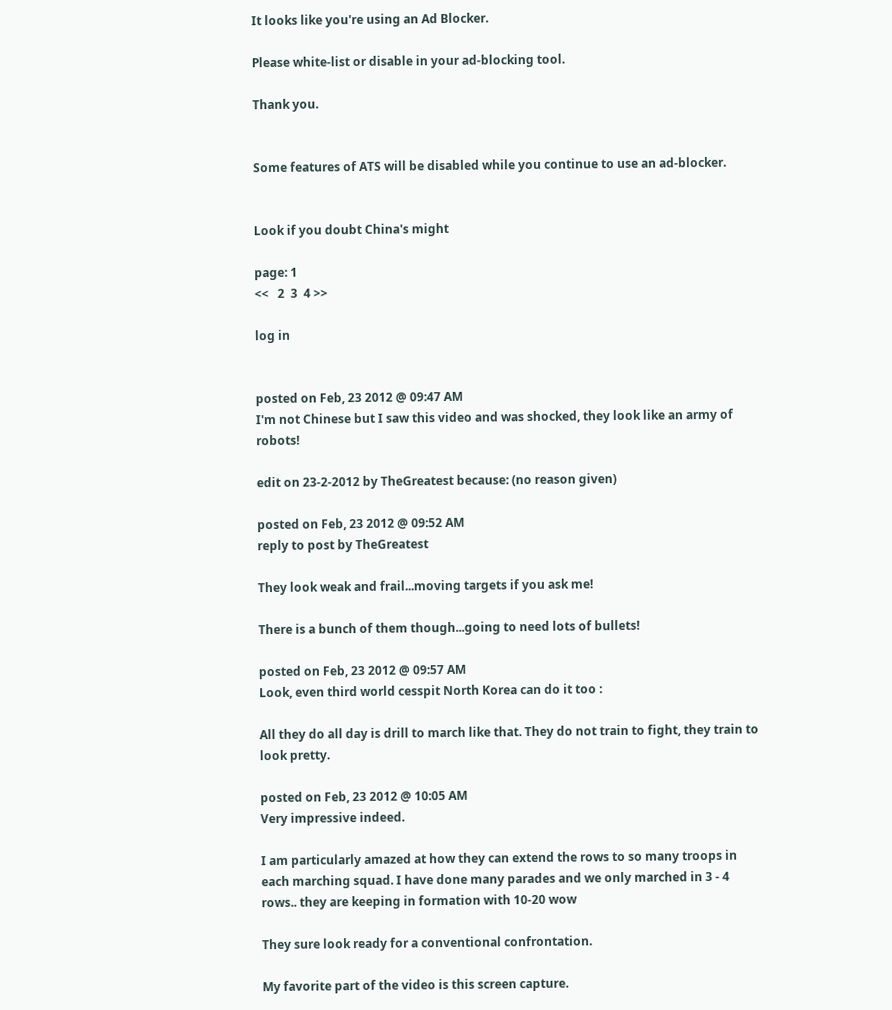It looks like you're using an Ad Blocker.

Please white-list or disable in your ad-blocking tool.

Thank you.


Some features of ATS will be disabled while you continue to use an ad-blocker.


Look if you doubt China's might

page: 1
<<   2  3  4 >>

log in


posted on Feb, 23 2012 @ 09:47 AM
I'm not Chinese but I saw this video and was shocked, they look like an army of robots!

edit on 23-2-2012 by TheGreatest because: (no reason given)

posted on Feb, 23 2012 @ 09:52 AM
reply to post by TheGreatest

They look weak and frail...moving targets if you ask me!

There is a bunch of them though...going to need lots of bullets!

posted on Feb, 23 2012 @ 09:57 AM
Look, even third world cesspit North Korea can do it too :

All they do all day is drill to march like that. They do not train to fight, they train to look pretty.

posted on Feb, 23 2012 @ 10:05 AM
Very impressive indeed.

I am particularly amazed at how they can extend the rows to so many troops in each marching squad. I have done many parades and we only marched in 3 - 4 rows.. they are keeping in formation with 10-20 wow

They sure look ready for a conventional confrontation.

My favorite part of the video is this screen capture.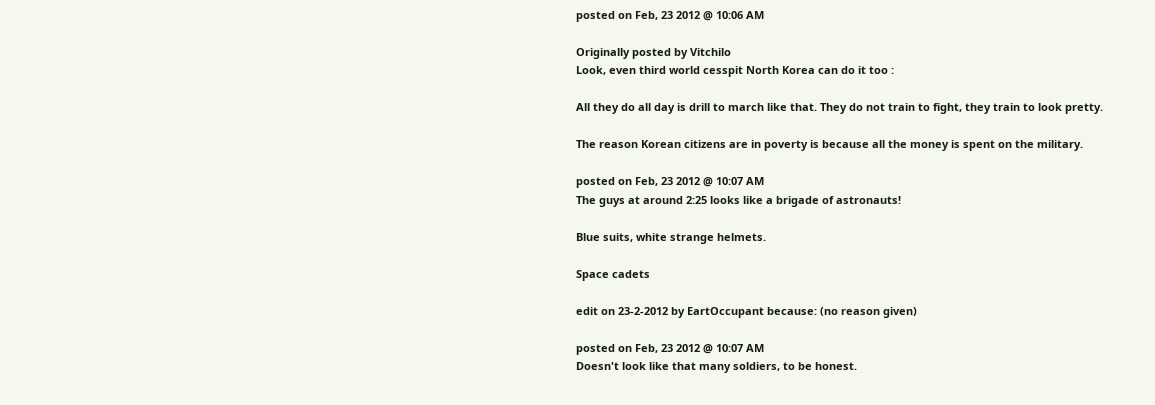posted on Feb, 23 2012 @ 10:06 AM

Originally posted by Vitchilo
Look, even third world cesspit North Korea can do it too :

All they do all day is drill to march like that. They do not train to fight, they train to look pretty.

The reason Korean citizens are in poverty is because all the money is spent on the military.

posted on Feb, 23 2012 @ 10:07 AM
The guys at around 2:25 looks like a brigade of astronauts!

Blue suits, white strange helmets.

Space cadets

edit on 23-2-2012 by EartOccupant because: (no reason given)

posted on Feb, 23 2012 @ 10:07 AM
Doesn't look like that many soldiers, to be honest.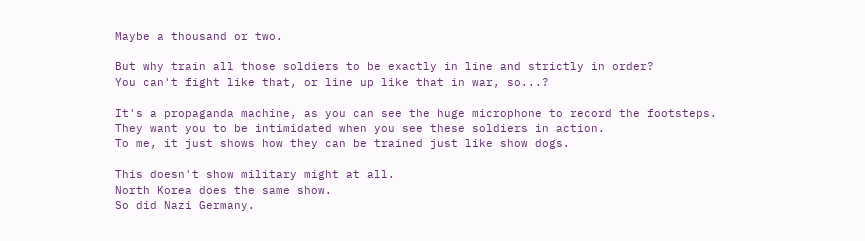Maybe a thousand or two.

But why train all those soldiers to be exactly in line and strictly in order?
You can't fight like that, or line up like that in war, so...?

It's a propaganda machine, as you can see the huge microphone to record the footsteps.
They want you to be intimidated when you see these soldiers in action.
To me, it just shows how they can be trained just like show dogs.

This doesn't show military might at all.
North Korea does the same show.
So did Nazi Germany.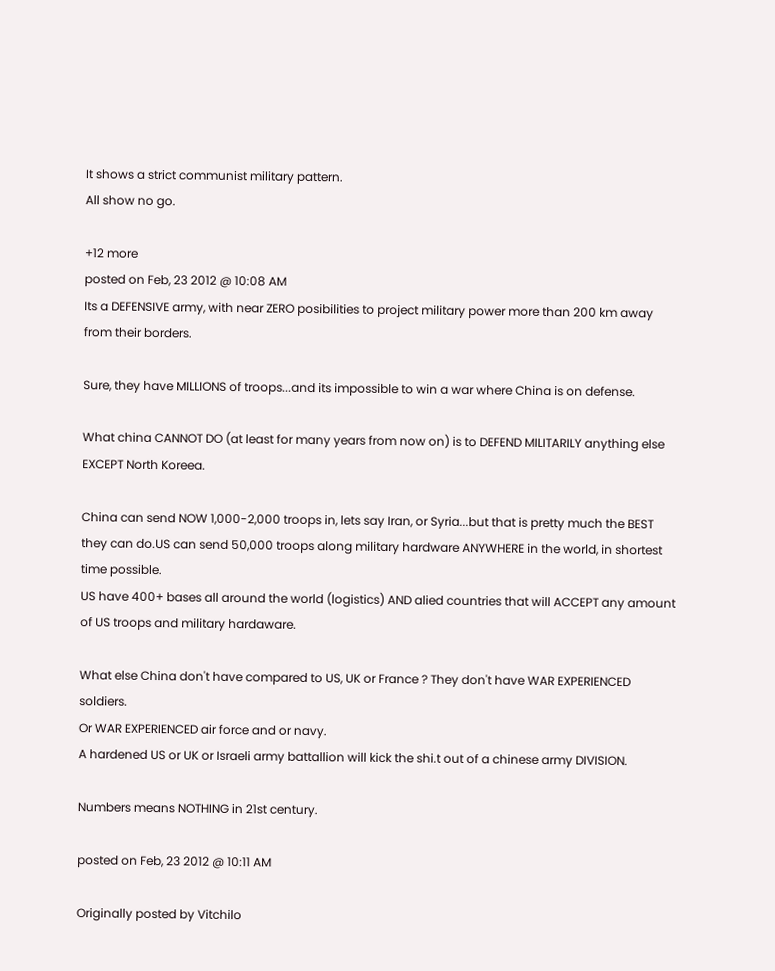It shows a strict communist military pattern.
All show no go.

+12 more
posted on Feb, 23 2012 @ 10:08 AM
Its a DEFENSIVE army, with near ZERO posibilities to project military power more than 200 km away from their borders.

Sure, they have MILLIONS of troops...and its impossible to win a war where China is on defense.

What china CANNOT DO (at least for many years from now on) is to DEFEND MILITARILY anything else EXCEPT North Koreea.

China can send NOW 1,000-2,000 troops in, lets say Iran, or Syria...but that is pretty much the BEST they can do.US can send 50,000 troops along military hardware ANYWHERE in the world, in shortest time possible.
US have 400+ bases all around the world (logistics) AND alied countries that will ACCEPT any amount of US troops and military hardaware.

What else China don't have compared to US, UK or France ? They don't have WAR EXPERIENCED soldiers.
Or WAR EXPERIENCED air force and or navy.
A hardened US or UK or Israeli army battallion will kick the shi.t out of a chinese army DIVISION.

Numbers means NOTHING in 21st century.

posted on Feb, 23 2012 @ 10:11 AM

Originally posted by Vitchilo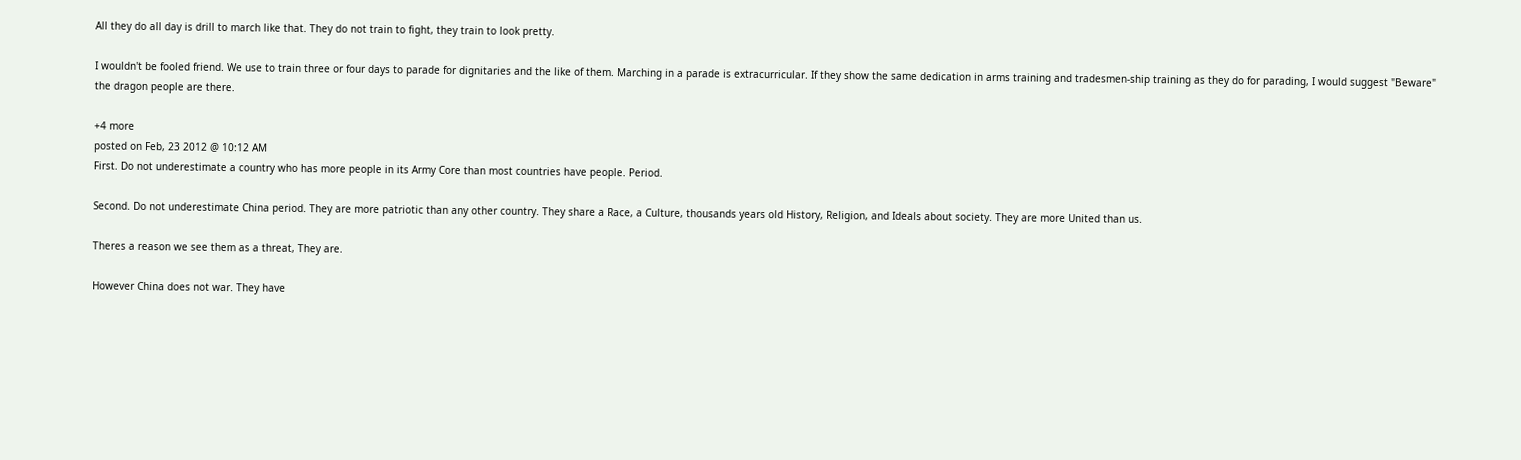All they do all day is drill to march like that. They do not train to fight, they train to look pretty.

I wouldn't be fooled friend. We use to train three or four days to parade for dignitaries and the like of them. Marching in a parade is extracurricular. If they show the same dedication in arms training and tradesmen-ship training as they do for parading, I would suggest "Beware" the dragon people are there.

+4 more
posted on Feb, 23 2012 @ 10:12 AM
First. Do not underestimate a country who has more people in its Army Core than most countries have people. Period.

Second. Do not underestimate China period. They are more patriotic than any other country. They share a Race, a Culture, thousands years old History, Religion, and Ideals about society. They are more United than us.

Theres a reason we see them as a threat, They are.

However China does not war. They have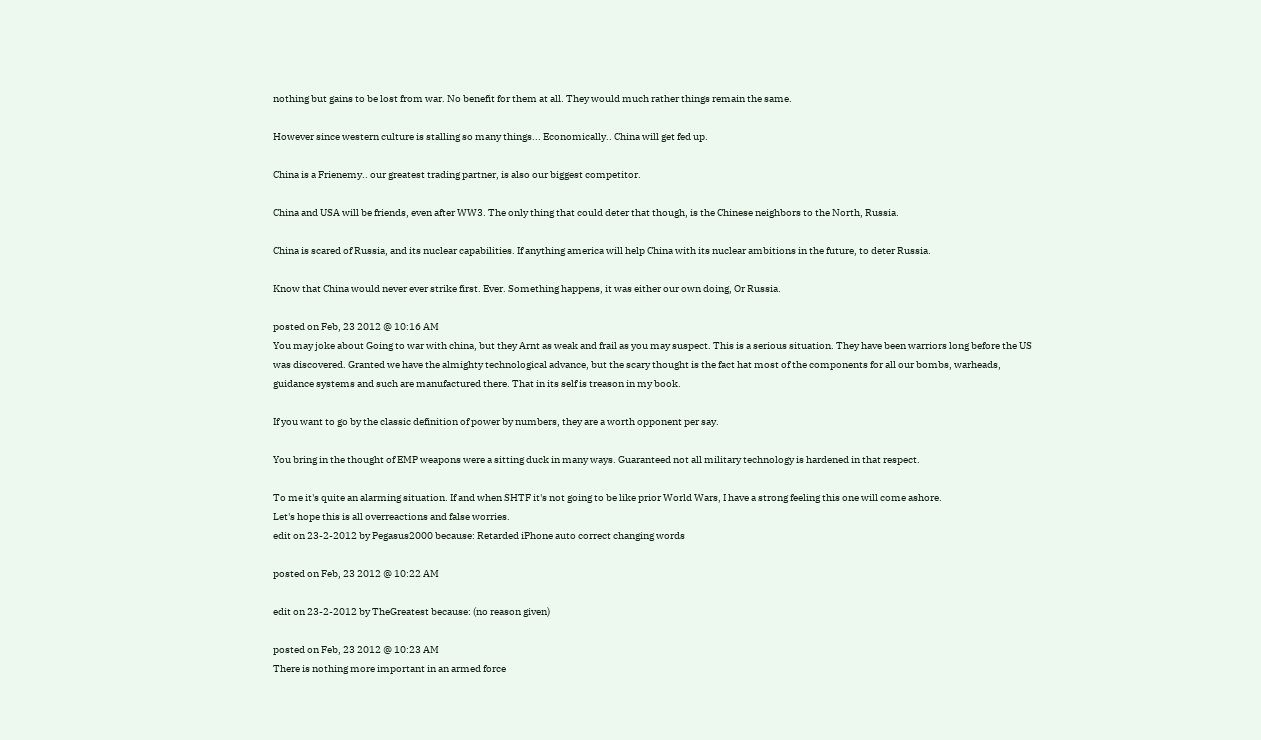nothing but gains to be lost from war. No benefit for them at all. They would much rather things remain the same.

However since western culture is stalling so many things... Economically.. China will get fed up.

China is a Frienemy.. our greatest trading partner, is also our biggest competitor.

China and USA will be friends, even after WW3. The only thing that could deter that though, is the Chinese neighbors to the North, Russia.

China is scared of Russia, and its nuclear capabilities. If anything america will help China with its nuclear ambitions in the future, to deter Russia.

Know that China would never ever strike first. Ever. Something happens, it was either our own doing, Or Russia.

posted on Feb, 23 2012 @ 10:16 AM
You may joke about Going to war with china, but they Arnt as weak and frail as you may suspect. This is a serious situation. They have been warriors long before the US was discovered. Granted we have the almighty technological advance, but the scary thought is the fact hat most of the components for all our bombs, warheads, guidance systems and such are manufactured there. That in its self is treason in my book.

If you want to go by the classic definition of power by numbers, they are a worth opponent per say.

You bring in the thought of EMP weapons were a sitting duck in many ways. Guaranteed not all military technology is hardened in that respect.

To me it's quite an alarming situation. If and when SHTF it's not going to be like prior World Wars, I have a strong feeling this one will come ashore.
Let's hope this is all overreactions and false worries.
edit on 23-2-2012 by Pegasus2000 because: Retarded iPhone auto correct changing words

posted on Feb, 23 2012 @ 10:22 AM

edit on 23-2-2012 by TheGreatest because: (no reason given)

posted on Feb, 23 2012 @ 10:23 AM
There is nothing more important in an armed force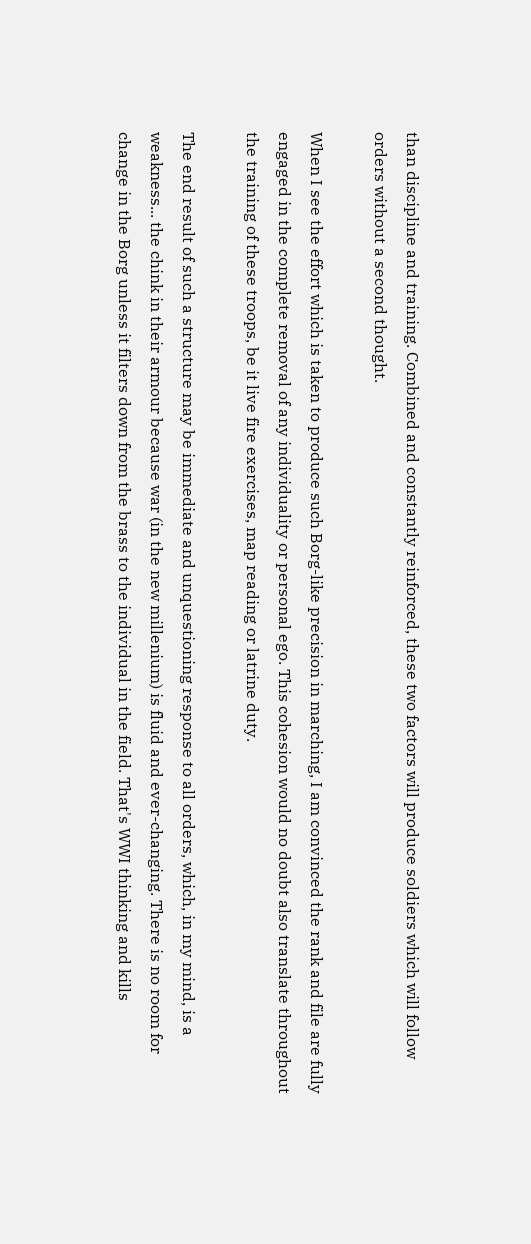than discipline and training. Combined and constantly reinforced, these two factors will produce soldiers which will follow orders without a second thought.

When I see the effort which is taken to produce such Borg-like precision in marching, I am convinced the rank and file are fully engaged in the complete removal of any individuality or personal ego. This cohesion would no doubt also translate throughout the training of these troops, be it live fire exercises, map reading or latrine duty.

The end result of such a structure may be immediate and unquestioning response to all orders, which, in my mind, is a weakness... the chink in their armour because war (in the new millenium) is fluid and ever-changing. There is no room for change in the Borg unless it filters down from the brass to the individual in the field. That's WWI thinking and kills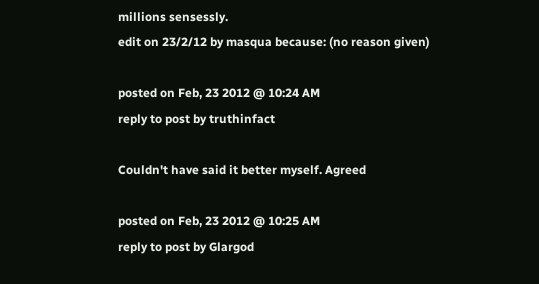millions sensessly.
edit on 23/2/12 by masqua because: (no reason given)

posted on Feb, 23 2012 @ 10:24 AM
reply to post by truthinfact

Couldn't have said it better myself. Agreed

posted on Feb, 23 2012 @ 10:25 AM
reply to post by Glargod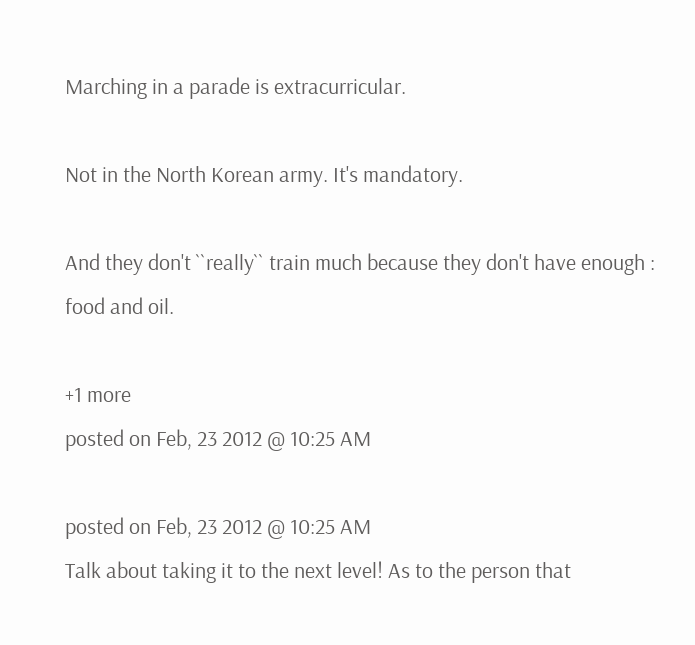Marching in a parade is extracurricular.

Not in the North Korean army. It's mandatory.

And they don't ``really`` train much because they don't have enough : food and oil.

+1 more
posted on Feb, 23 2012 @ 10:25 AM

posted on Feb, 23 2012 @ 10:25 AM
Talk about taking it to the next level! As to the person that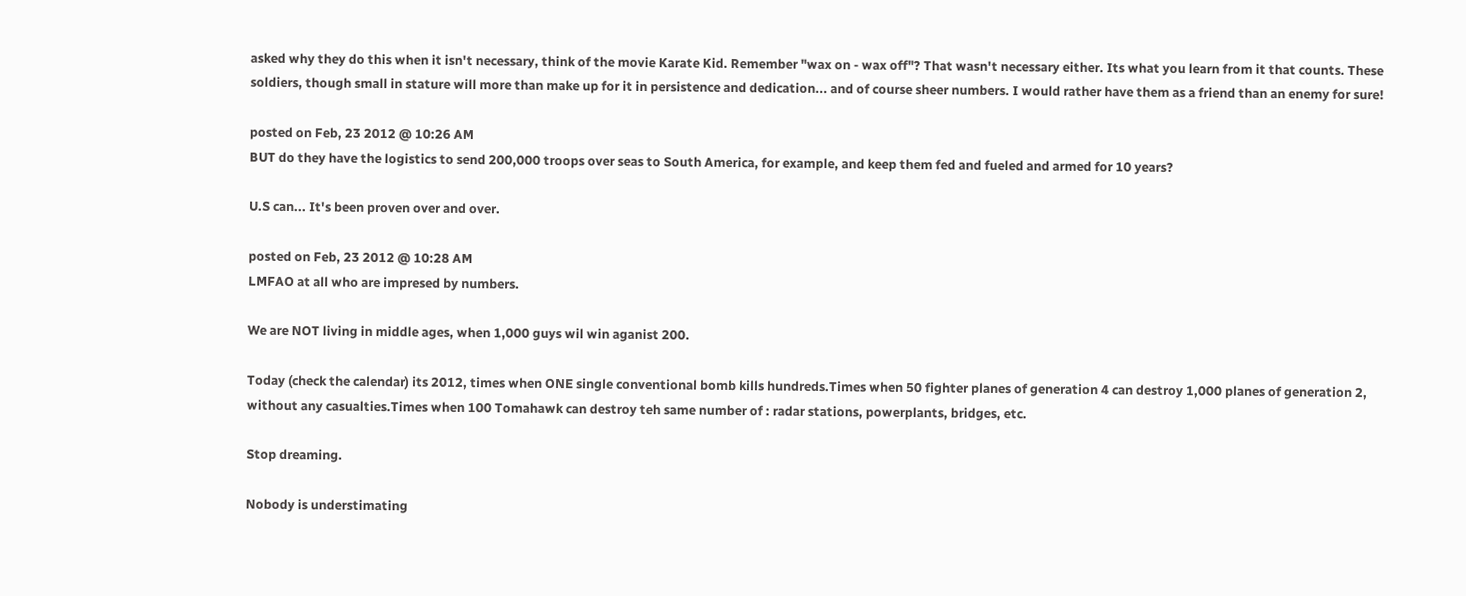asked why they do this when it isn't necessary, think of the movie Karate Kid. Remember "wax on - wax off"? That wasn't necessary either. Its what you learn from it that counts. These soldiers, though small in stature will more than make up for it in persistence and dedication... and of course sheer numbers. I would rather have them as a friend than an enemy for sure!

posted on Feb, 23 2012 @ 10:26 AM
BUT do they have the logistics to send 200,000 troops over seas to South America, for example, and keep them fed and fueled and armed for 10 years?

U.S can... It's been proven over and over.

posted on Feb, 23 2012 @ 10:28 AM
LMFAO at all who are impresed by numbers.

We are NOT living in middle ages, when 1,000 guys wil win aganist 200.

Today (check the calendar) its 2012, times when ONE single conventional bomb kills hundreds.Times when 50 fighter planes of generation 4 can destroy 1,000 planes of generation 2, without any casualties.Times when 100 Tomahawk can destroy teh same number of : radar stations, powerplants, bridges, etc.

Stop dreaming.

Nobody is understimating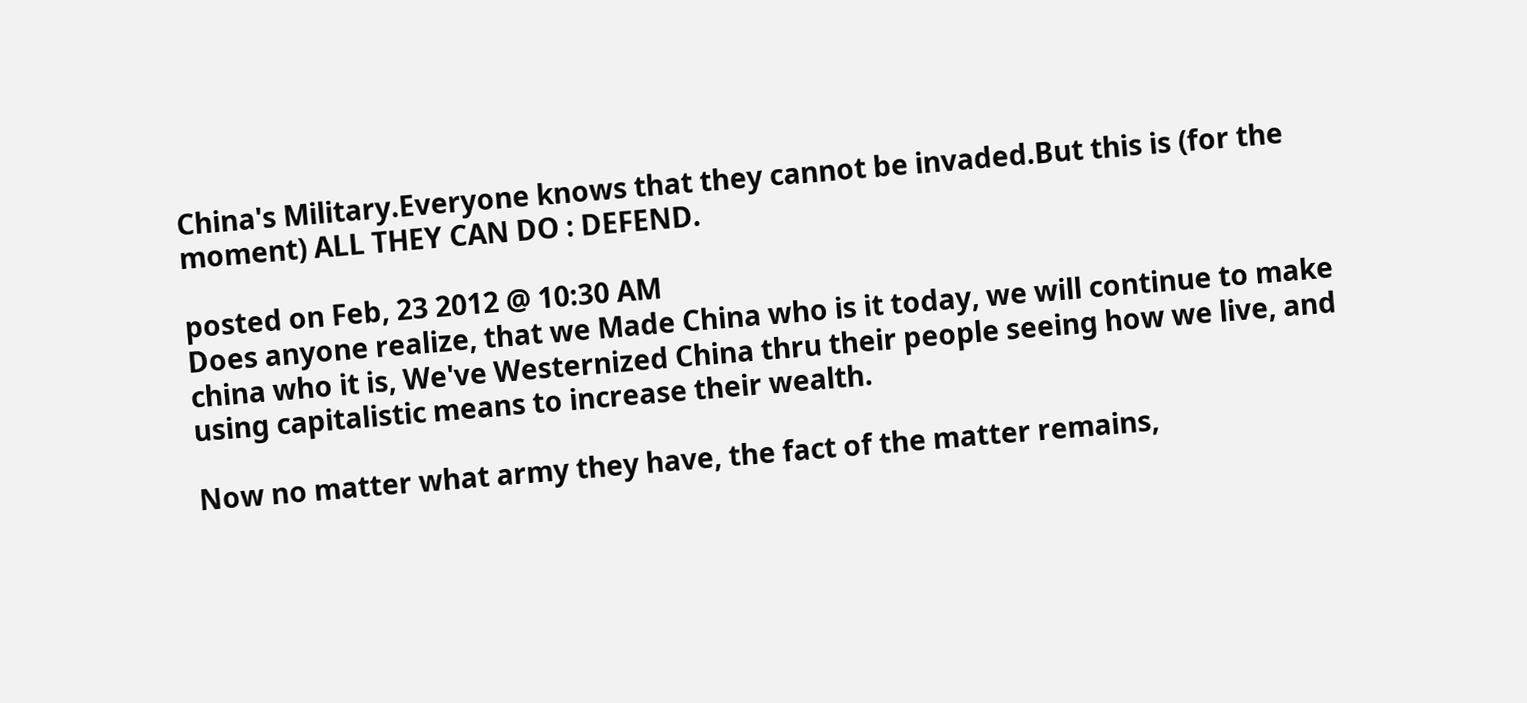China's Military.Everyone knows that they cannot be invaded.But this is (for the moment) ALL THEY CAN DO : DEFEND.

posted on Feb, 23 2012 @ 10:30 AM
Does anyone realize, that we Made China who is it today, we will continue to make china who it is, We've Westernized China thru their people seeing how we live, and using capitalistic means to increase their wealth.

Now no matter what army they have, the fact of the matter remains,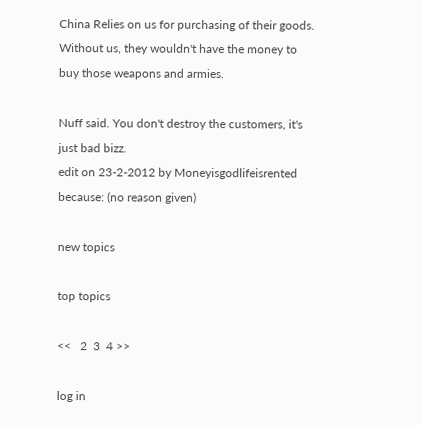China Relies on us for purchasing of their goods. Without us, they wouldn't have the money to buy those weapons and armies.

Nuff said. You don't destroy the customers, it's just bad bizz.
edit on 23-2-2012 by Moneyisgodlifeisrented because: (no reason given)

new topics

top topics

<<   2  3  4 >>

log in